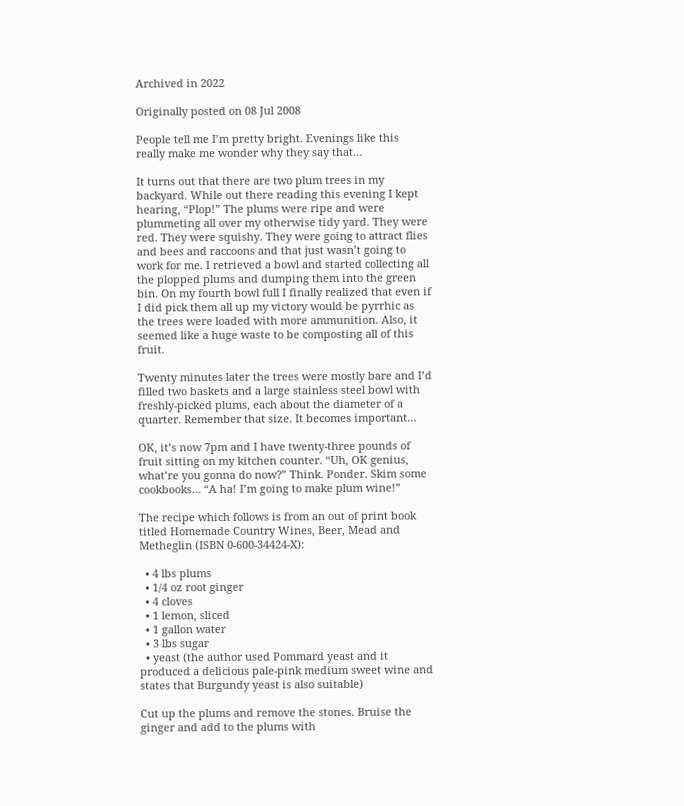Archived in 2022

Originally posted on 08 Jul 2008

People tell me I’m pretty bright. Evenings like this really make me wonder why they say that…

It turns out that there are two plum trees in my backyard. While out there reading this evening I kept hearing, “Plop!” The plums were ripe and were plummeting all over my otherwise tidy yard. They were red. They were squishy. They were going to attract flies and bees and raccoons and that just wasn’t going to work for me. I retrieved a bowl and started collecting all the plopped plums and dumping them into the green bin. On my fourth bowl full I finally realized that even if I did pick them all up my victory would be pyrrhic as the trees were loaded with more ammunition. Also, it seemed like a huge waste to be composting all of this fruit.

Twenty minutes later the trees were mostly bare and I’d filled two baskets and a large stainless steel bowl with freshly-picked plums, each about the diameter of a quarter. Remember that size. It becomes important…

OK, it’s now 7pm and I have twenty-three pounds of fruit sitting on my kitchen counter. “Uh, OK genius, what’re you gonna do now?” Think. Ponder. Skim some cookbooks… “A ha! I’m going to make plum wine!”

The recipe which follows is from an out of print book titled Homemade Country Wines, Beer, Mead and Metheglin (ISBN 0-600-34424-X):

  • 4 lbs plums
  • 1/4 oz root ginger
  • 4 cloves
  • 1 lemon, sliced
  • 1 gallon water
  • 3 lbs sugar
  • yeast (the author used Pommard yeast and it produced a delicious pale-pink medium sweet wine and states that Burgundy yeast is also suitable)

Cut up the plums and remove the stones. Bruise the ginger and add to the plums with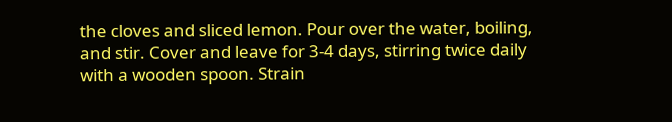the cloves and sliced lemon. Pour over the water, boiling, and stir. Cover and leave for 3-4 days, stirring twice daily with a wooden spoon. Strain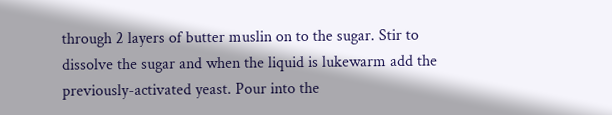through 2 layers of butter muslin on to the sugar. Stir to dissolve the sugar and when the liquid is lukewarm add the previously-activated yeast. Pour into the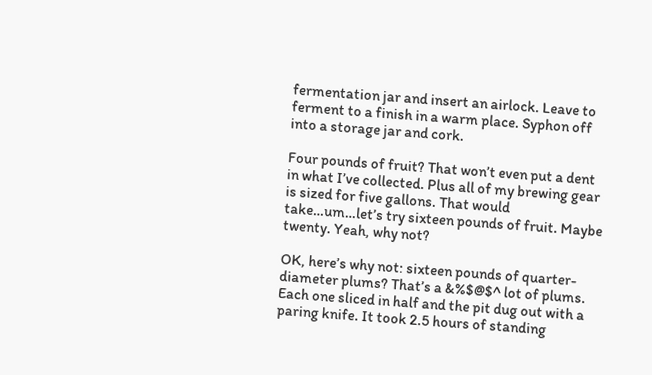fermentation jar and insert an airlock. Leave to ferment to a finish in a warm place. Syphon off into a storage jar and cork.

Four pounds of fruit? That won’t even put a dent in what I’ve collected. Plus all of my brewing gear is sized for five gallons. That would take…um…let’s try sixteen pounds of fruit. Maybe twenty. Yeah, why not?

OK, here’s why not: sixteen pounds of quarter-diameter plums? That’s a &%$@$^ lot of plums. Each one sliced in half and the pit dug out with a paring knife. It took 2.5 hours of standing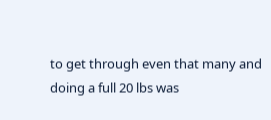to get through even that many and doing a full 20 lbs was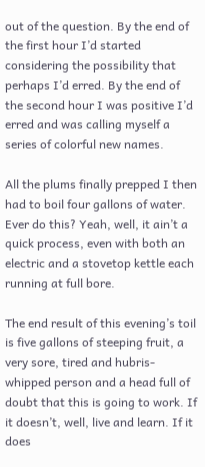out of the question. By the end of the first hour I’d started considering the possibility that perhaps I’d erred. By the end of the second hour I was positive I’d erred and was calling myself a series of colorful new names.

All the plums finally prepped I then had to boil four gallons of water. Ever do this? Yeah, well, it ain’t a quick process, even with both an electric and a stovetop kettle each running at full bore.

The end result of this evening’s toil is five gallons of steeping fruit, a very sore, tired and hubris-whipped person and a head full of doubt that this is going to work. If it doesn’t, well, live and learn. If it does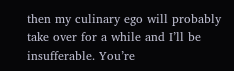then my culinary ego will probably take over for a while and I’ll be insufferable. You’re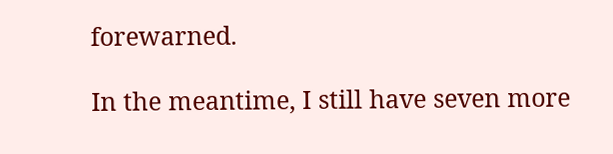forewarned.

In the meantime, I still have seven more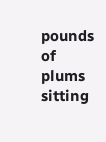pounds of plums sitting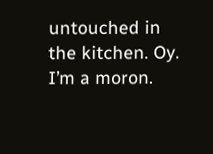untouched in the kitchen. Oy. I’m a moron.